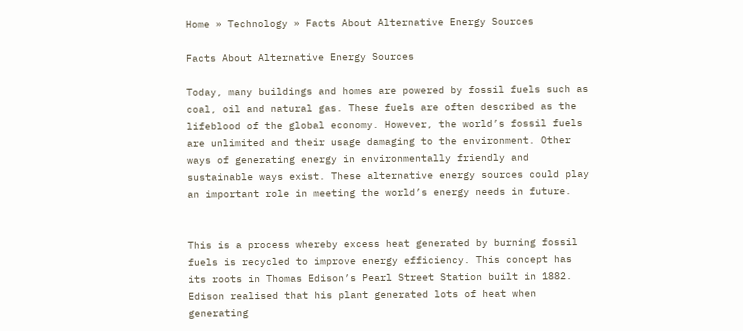Home » Technology » Facts About Alternative Energy Sources

Facts About Alternative Energy Sources

Today, many buildings and homes are powered by fossil fuels such as coal, oil and natural gas. These fuels are often described as the lifeblood of the global economy. However, the world’s fossil fuels are unlimited and their usage damaging to the environment. Other ways of generating energy in environmentally friendly and sustainable ways exist. These alternative energy sources could play an important role in meeting the world’s energy needs in future.


This is a process whereby excess heat generated by burning fossil fuels is recycled to improve energy efficiency. This concept has its roots in Thomas Edison’s Pearl Street Station built in 1882. Edison realised that his plant generated lots of heat when generating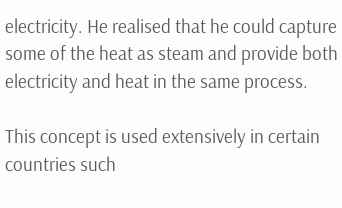electricity. He realised that he could capture some of the heat as steam and provide both electricity and heat in the same process.

This concept is used extensively in certain countries such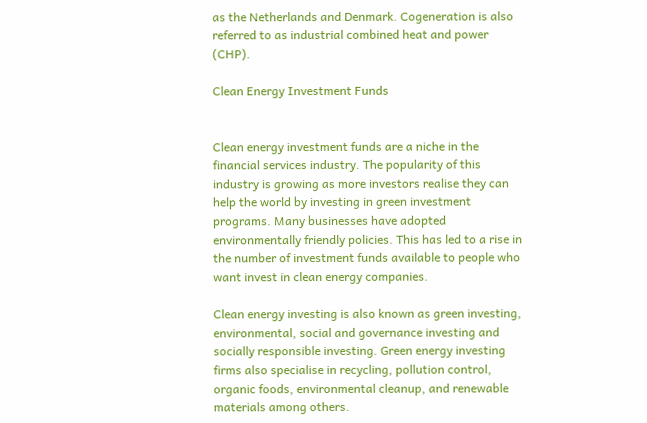as the Netherlands and Denmark. Cogeneration is also referred to as industrial combined heat and power (CHP).

Clean Energy Investment Funds


Clean energy investment funds are a niche in the financial services industry. The popularity of this industry is growing as more investors realise they can help the world by investing in green investment programs. Many businesses have adopted environmentally friendly policies. This has led to a rise in the number of investment funds available to people who want invest in clean energy companies.

Clean energy investing is also known as green investing, environmental, social and governance investing and socially responsible investing. Green energy investing firms also specialise in recycling, pollution control, organic foods, environmental cleanup, and renewable materials among others.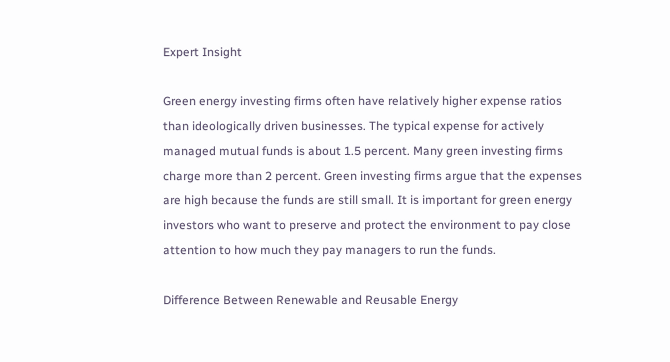Expert Insight

Green energy investing firms often have relatively higher expense ratios than ideologically driven businesses. The typical expense for actively managed mutual funds is about 1.5 percent. Many green investing firms charge more than 2 percent. Green investing firms argue that the expenses are high because the funds are still small. It is important for green energy investors who want to preserve and protect the environment to pay close attention to how much they pay managers to run the funds.

Difference Between Renewable and Reusable Energy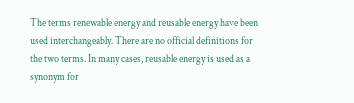The terms renewable energy and reusable energy have been used interchangeably. There are no official definitions for the two terms. In many cases, reusable energy is used as a synonym for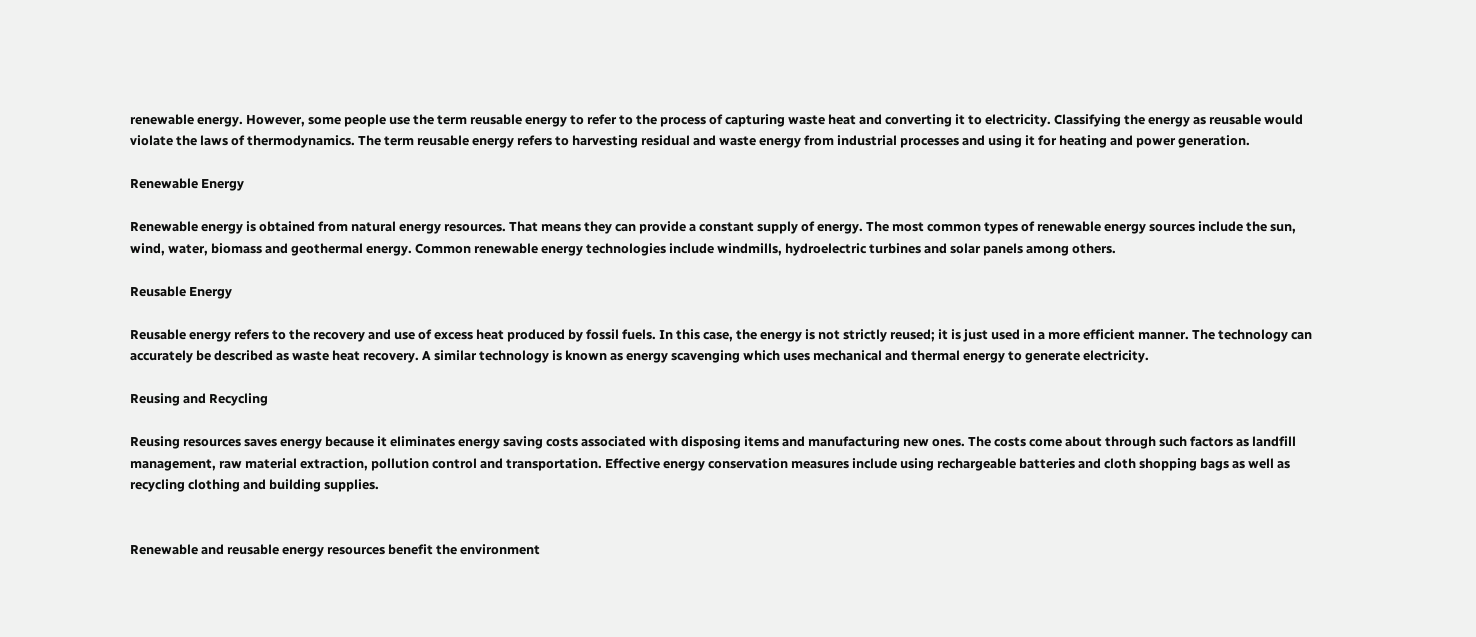renewable energy. However, some people use the term reusable energy to refer to the process of capturing waste heat and converting it to electricity. Classifying the energy as reusable would violate the laws of thermodynamics. The term reusable energy refers to harvesting residual and waste energy from industrial processes and using it for heating and power generation.

Renewable Energy

Renewable energy is obtained from natural energy resources. That means they can provide a constant supply of energy. The most common types of renewable energy sources include the sun, wind, water, biomass and geothermal energy. Common renewable energy technologies include windmills, hydroelectric turbines and solar panels among others.

Reusable Energy

Reusable energy refers to the recovery and use of excess heat produced by fossil fuels. In this case, the energy is not strictly reused; it is just used in a more efficient manner. The technology can accurately be described as waste heat recovery. A similar technology is known as energy scavenging which uses mechanical and thermal energy to generate electricity.

Reusing and Recycling

Reusing resources saves energy because it eliminates energy saving costs associated with disposing items and manufacturing new ones. The costs come about through such factors as landfill management, raw material extraction, pollution control and transportation. Effective energy conservation measures include using rechargeable batteries and cloth shopping bags as well as recycling clothing and building supplies.


Renewable and reusable energy resources benefit the environment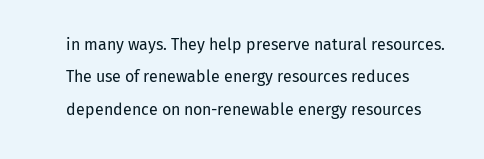in many ways. They help preserve natural resources. The use of renewable energy resources reduces dependence on non-renewable energy resources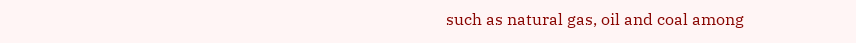such as natural gas, oil and coal among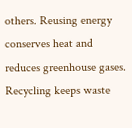others. Reusing energy conserves heat and reduces greenhouse gases. Recycling keeps waste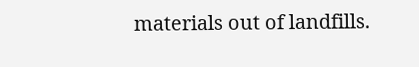materials out of landfills.